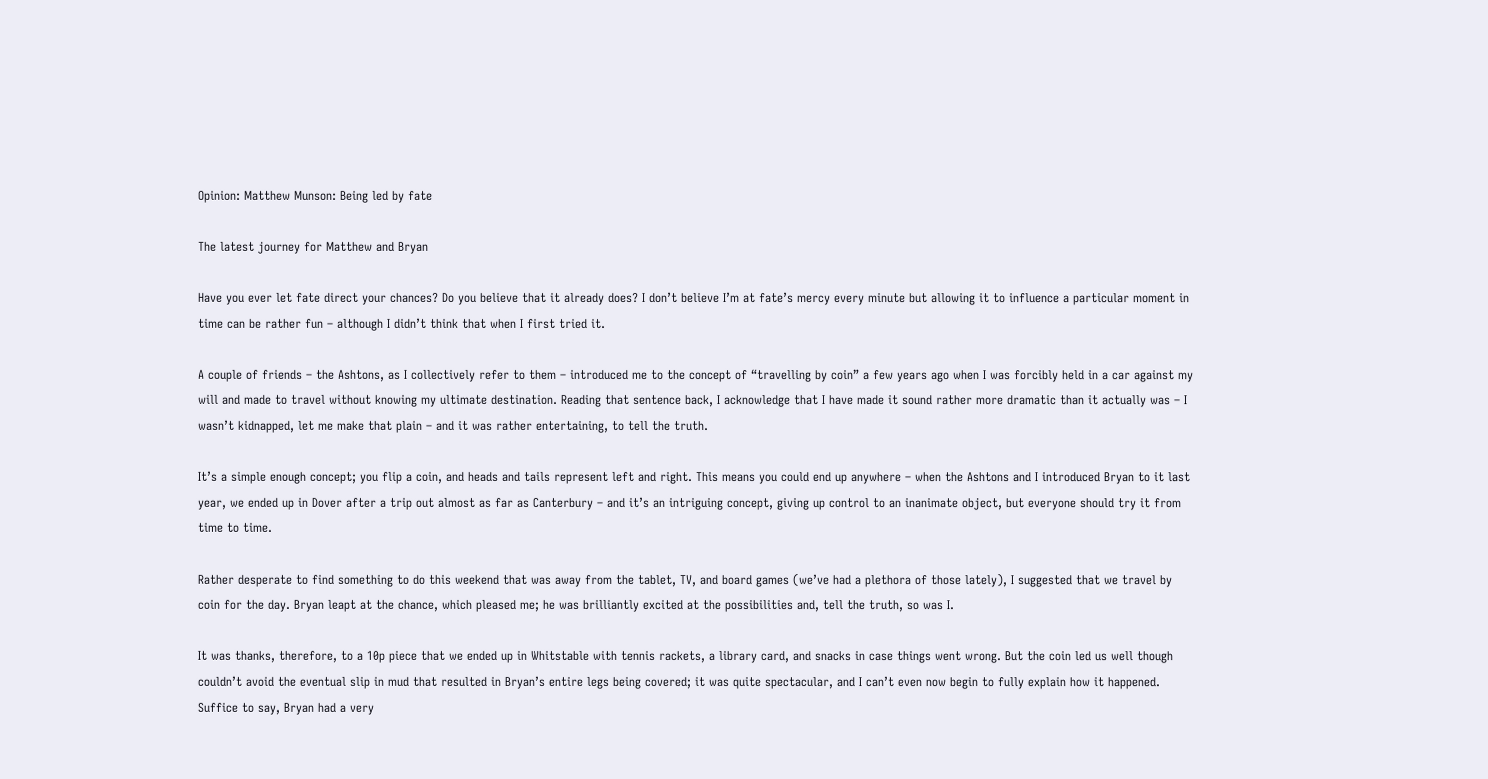Opinion: Matthew Munson: Being led by fate

The latest journey for Matthew and Bryan

Have you ever let fate direct your chances? Do you believe that it already does? I don’t believe I’m at fate’s mercy every minute but allowing it to influence a particular moment in time can be rather fun – although I didn’t think that when I first tried it.

A couple of friends – the Ashtons, as I collectively refer to them – introduced me to the concept of “travelling by coin” a few years ago when I was forcibly held in a car against my will and made to travel without knowing my ultimate destination. Reading that sentence back, I acknowledge that I have made it sound rather more dramatic than it actually was – I wasn’t kidnapped, let me make that plain – and it was rather entertaining, to tell the truth.

It’s a simple enough concept; you flip a coin, and heads and tails represent left and right. This means you could end up anywhere – when the Ashtons and I introduced Bryan to it last year, we ended up in Dover after a trip out almost as far as Canterbury – and it’s an intriguing concept, giving up control to an inanimate object, but everyone should try it from time to time.

Rather desperate to find something to do this weekend that was away from the tablet, TV, and board games (we’ve had a plethora of those lately), I suggested that we travel by coin for the day. Bryan leapt at the chance, which pleased me; he was brilliantly excited at the possibilities and, tell the truth, so was I.

It was thanks, therefore, to a 10p piece that we ended up in Whitstable with tennis rackets, a library card, and snacks in case things went wrong. But the coin led us well though couldn’t avoid the eventual slip in mud that resulted in Bryan’s entire legs being covered; it was quite spectacular, and I can’t even now begin to fully explain how it happened. Suffice to say, Bryan had a very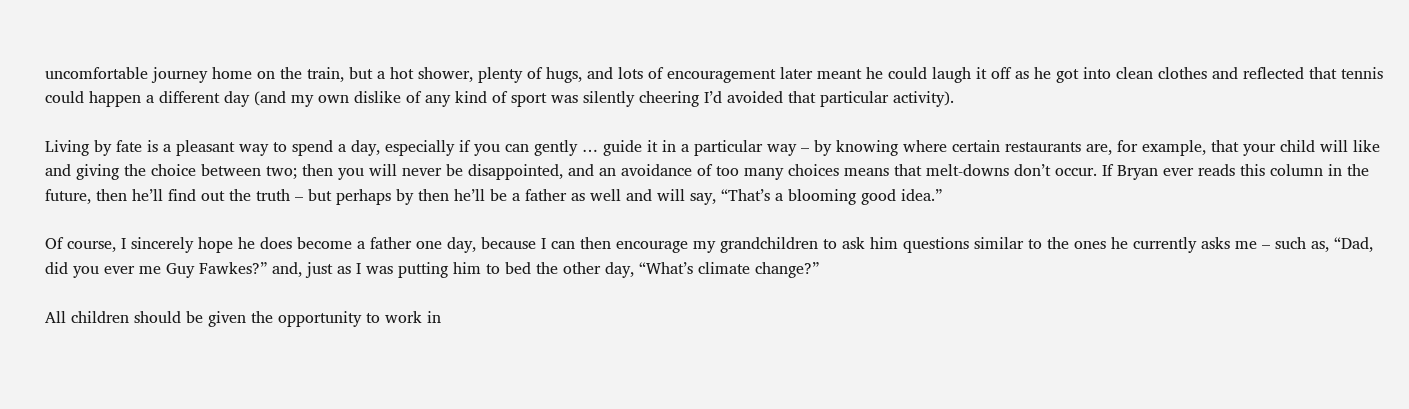uncomfortable journey home on the train, but a hot shower, plenty of hugs, and lots of encouragement later meant he could laugh it off as he got into clean clothes and reflected that tennis could happen a different day (and my own dislike of any kind of sport was silently cheering I’d avoided that particular activity).

Living by fate is a pleasant way to spend a day, especially if you can gently … guide it in a particular way – by knowing where certain restaurants are, for example, that your child will like and giving the choice between two; then you will never be disappointed, and an avoidance of too many choices means that melt-downs don’t occur. If Bryan ever reads this column in the future, then he’ll find out the truth – but perhaps by then he’ll be a father as well and will say, “That’s a blooming good idea.”

Of course, I sincerely hope he does become a father one day, because I can then encourage my grandchildren to ask him questions similar to the ones he currently asks me – such as, “Dad, did you ever me Guy Fawkes?” and, just as I was putting him to bed the other day, “What’s climate change?”

All children should be given the opportunity to work in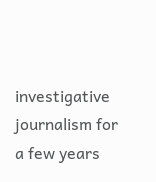investigative journalism for a few years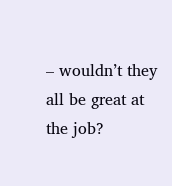– wouldn’t they all be great at the job?